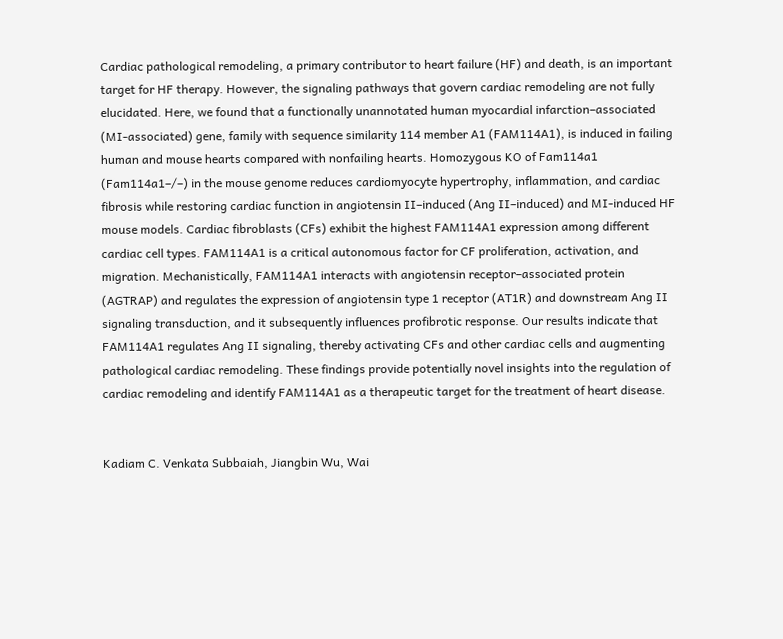Cardiac pathological remodeling, a primary contributor to heart failure (HF) and death, is an important target for HF therapy. However, the signaling pathways that govern cardiac remodeling are not fully elucidated. Here, we found that a functionally unannotated human myocardial infarction–associated (MI-associated) gene, family with sequence similarity 114 member A1 (FAM114A1), is induced in failing human and mouse hearts compared with nonfailing hearts. Homozygous KO of Fam114a1 (Fam114a1–/–) in the mouse genome reduces cardiomyocyte hypertrophy, inflammation, and cardiac fibrosis while restoring cardiac function in angiotensin II–induced (Ang II–induced) and MI-induced HF mouse models. Cardiac fibroblasts (CFs) exhibit the highest FAM114A1 expression among different cardiac cell types. FAM114A1 is a critical autonomous factor for CF proliferation, activation, and migration. Mechanistically, FAM114A1 interacts with angiotensin receptor–associated protein (AGTRAP) and regulates the expression of angiotensin type 1 receptor (AT1R) and downstream Ang II signaling transduction, and it subsequently influences profibrotic response. Our results indicate that FAM114A1 regulates Ang II signaling, thereby activating CFs and other cardiac cells and augmenting pathological cardiac remodeling. These findings provide potentially novel insights into the regulation of cardiac remodeling and identify FAM114A1 as a therapeutic target for the treatment of heart disease.


Kadiam C. Venkata Subbaiah, Jiangbin Wu, Wai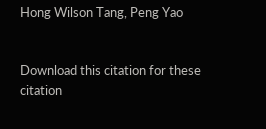Hong Wilson Tang, Peng Yao


Download this citation for these citation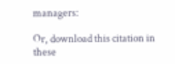managers:

Or, download this citation in these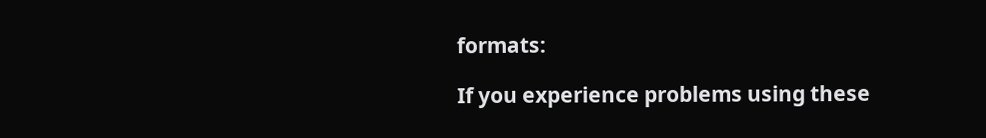formats:

If you experience problems using these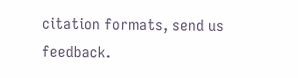citation formats, send us feedback.